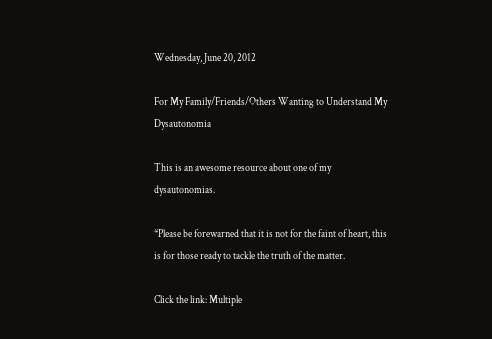Wednesday, June 20, 2012

For My Family/Friends/Others Wanting to Understand My Dysautonomia

This is an awesome resource about one of my dysautonomias.

*Please be forewarned that it is not for the faint of heart, this is for those ready to tackle the truth of the matter.

Click the link: Multiple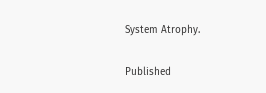System Atrophy.

Published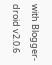with Blogger-droid v2.0.6